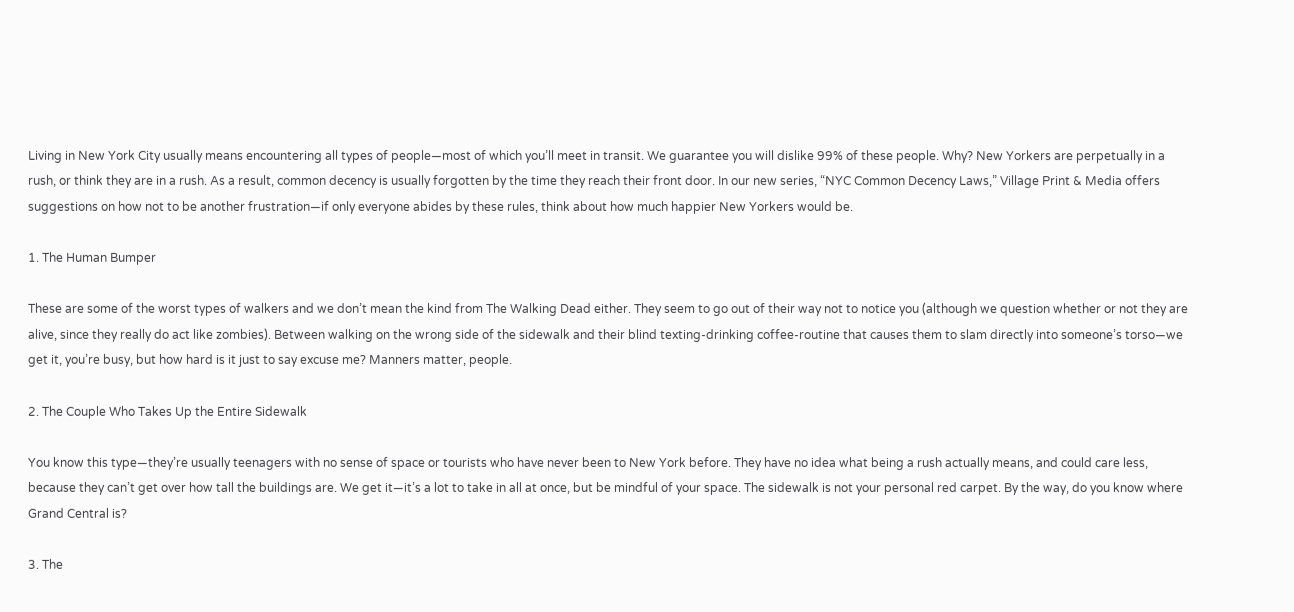Living in New York City usually means encountering all types of people—most of which you’ll meet in transit. We guarantee you will dislike 99% of these people. Why? New Yorkers are perpetually in a rush, or think they are in a rush. As a result, common decency is usually forgotten by the time they reach their front door. In our new series, “NYC Common Decency Laws,” Village Print & Media offers suggestions on how not to be another frustration—if only everyone abides by these rules, think about how much happier New Yorkers would be.

1. The Human Bumper

These are some of the worst types of walkers and we don’t mean the kind from The Walking Dead either. They seem to go out of their way not to notice you (although we question whether or not they are alive, since they really do act like zombies). Between walking on the wrong side of the sidewalk and their blind texting-drinking coffee-routine that causes them to slam directly into someone’s torso—we get it, you’re busy, but how hard is it just to say excuse me? Manners matter, people.

2. The Couple Who Takes Up the Entire Sidewalk

You know this type—they’re usually teenagers with no sense of space or tourists who have never been to New York before. They have no idea what being a rush actually means, and could care less, because they can’t get over how tall the buildings are. We get it—it’s a lot to take in all at once, but be mindful of your space. The sidewalk is not your personal red carpet. By the way, do you know where Grand Central is?

3. The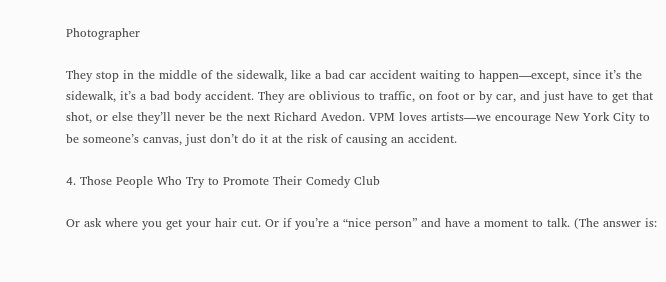Photographer

They stop in the middle of the sidewalk, like a bad car accident waiting to happen—except, since it’s the sidewalk, it’s a bad body accident. They are oblivious to traffic, on foot or by car, and just have to get that shot, or else they’ll never be the next Richard Avedon. VPM loves artists—we encourage New York City to be someone’s canvas, just don’t do it at the risk of causing an accident.

4. Those People Who Try to Promote Their Comedy Club

Or ask where you get your hair cut. Or if you’re a “nice person” and have a moment to talk. (The answer is: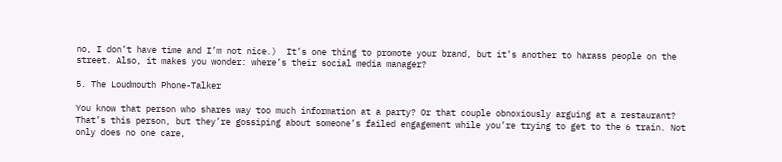no, I don’t have time and I’m not nice.)  It’s one thing to promote your brand, but it’s another to harass people on the street. Also, it makes you wonder: where’s their social media manager?

5. The Loudmouth Phone-Talker

You know that person who shares way too much information at a party? Or that couple obnoxiously arguing at a restaurant? That’s this person, but they’re gossiping about someone’s failed engagement while you’re trying to get to the 6 train. Not only does no one care,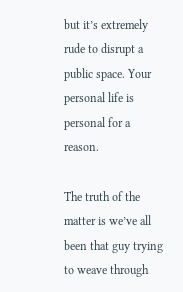but it’s extremely rude to disrupt a public space. Your personal life is personal for a reason.

The truth of the matter is we’ve all been that guy trying to weave through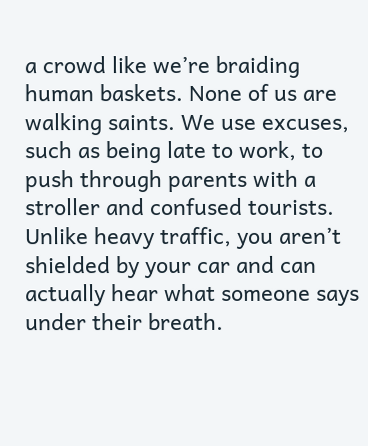a crowd like we’re braiding human baskets. None of us are walking saints. We use excuses, such as being late to work, to push through parents with a stroller and confused tourists. Unlike heavy traffic, you aren’t shielded by your car and can actually hear what someone says under their breath.